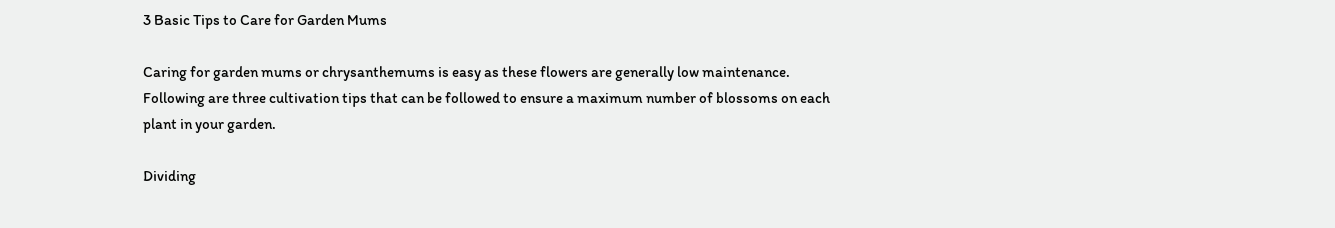3 Basic Tips to Care for Garden Mums

Caring for garden mums or chrysanthemums is easy as these flowers are generally low maintenance. Following are three cultivation tips that can be followed to ensure a maximum number of blossoms on each plant in your garden.

Dividing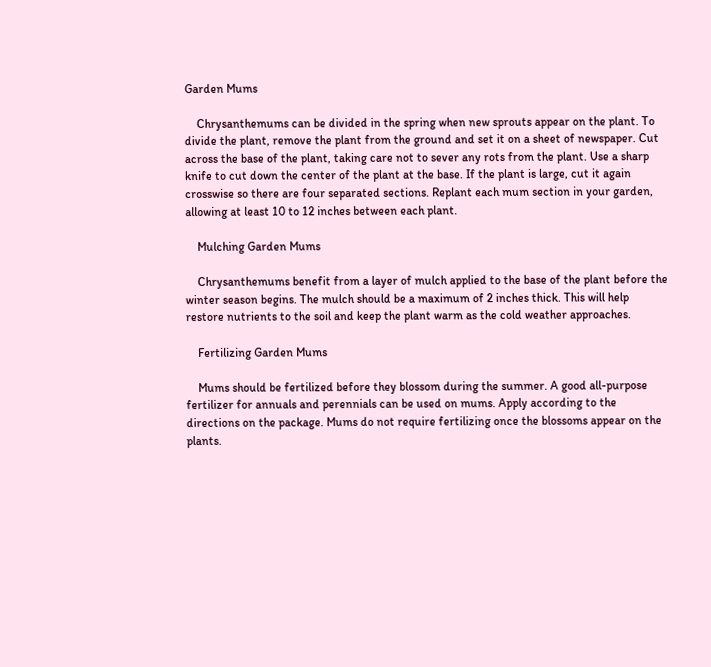Garden Mums

    Chrysanthemums can be divided in the spring when new sprouts appear on the plant. To divide the plant, remove the plant from the ground and set it on a sheet of newspaper. Cut across the base of the plant, taking care not to sever any rots from the plant. Use a sharp knife to cut down the center of the plant at the base. If the plant is large, cut it again crosswise so there are four separated sections. Replant each mum section in your garden, allowing at least 10 to 12 inches between each plant.

    Mulching Garden Mums

    Chrysanthemums benefit from a layer of mulch applied to the base of the plant before the winter season begins. The mulch should be a maximum of 2 inches thick. This will help restore nutrients to the soil and keep the plant warm as the cold weather approaches.

    Fertilizing Garden Mums

    Mums should be fertilized before they blossom during the summer. A good all-purpose fertilizer for annuals and perennials can be used on mums. Apply according to the directions on the package. Mums do not require fertilizing once the blossoms appear on the plants.